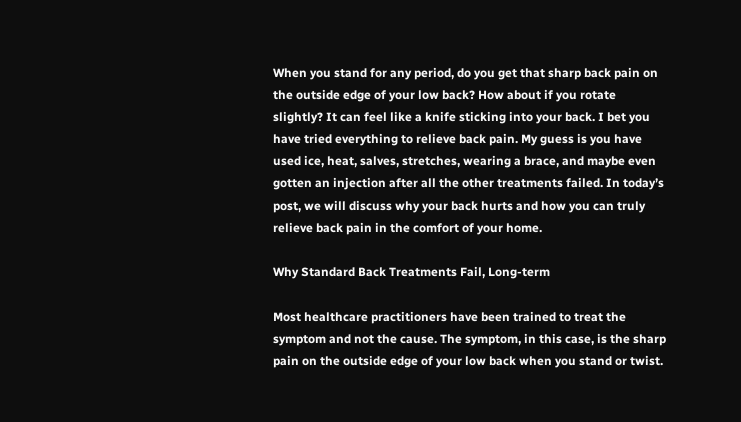When you stand for any period, do you get that sharp back pain on the outside edge of your low back? How about if you rotate slightly? It can feel like a knife sticking into your back. I bet you have tried everything to relieve back pain. My guess is you have used ice, heat, salves, stretches, wearing a brace, and maybe even gotten an injection after all the other treatments failed. In today’s post, we will discuss why your back hurts and how you can truly relieve back pain in the comfort of your home.

Why Standard Back Treatments Fail, Long-term

Most healthcare practitioners have been trained to treat the symptom and not the cause. The symptom, in this case, is the sharp pain on the outside edge of your low back when you stand or twist.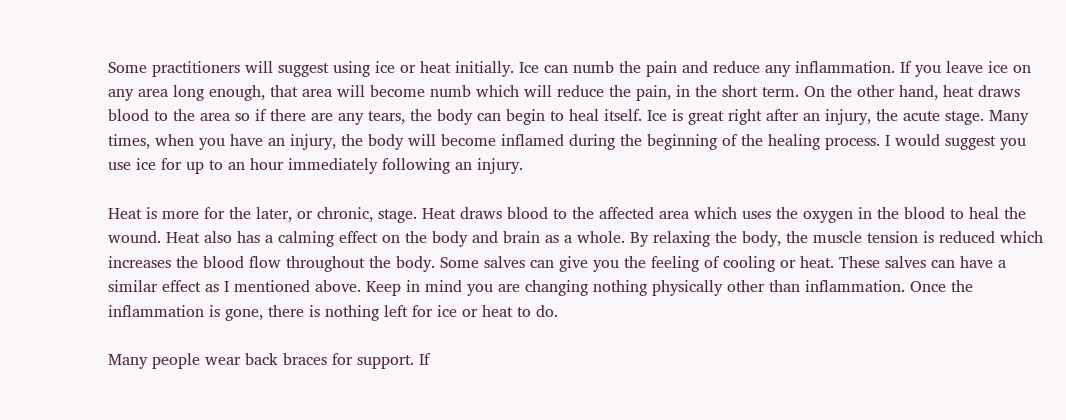Some practitioners will suggest using ice or heat initially. Ice can numb the pain and reduce any inflammation. If you leave ice on any area long enough, that area will become numb which will reduce the pain, in the short term. On the other hand, heat draws blood to the area so if there are any tears, the body can begin to heal itself. Ice is great right after an injury, the acute stage. Many times, when you have an injury, the body will become inflamed during the beginning of the healing process. I would suggest you use ice for up to an hour immediately following an injury.

Heat is more for the later, or chronic, stage. Heat draws blood to the affected area which uses the oxygen in the blood to heal the wound. Heat also has a calming effect on the body and brain as a whole. By relaxing the body, the muscle tension is reduced which increases the blood flow throughout the body. Some salves can give you the feeling of cooling or heat. These salves can have a similar effect as I mentioned above. Keep in mind you are changing nothing physically other than inflammation. Once the inflammation is gone, there is nothing left for ice or heat to do.

Many people wear back braces for support. If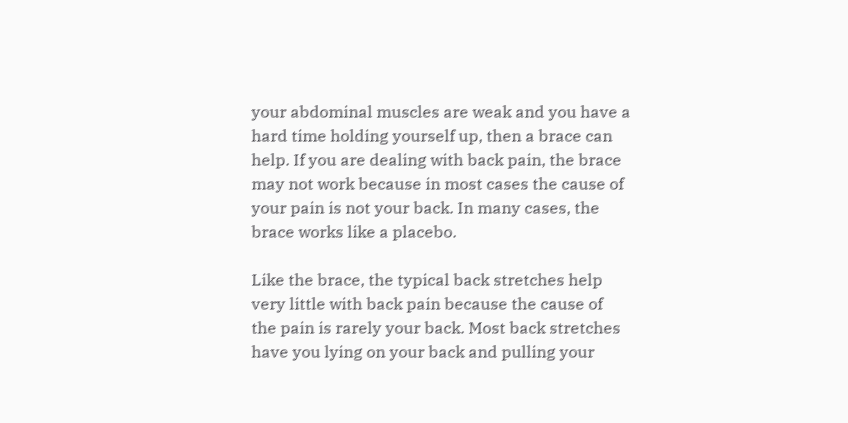your abdominal muscles are weak and you have a hard time holding yourself up, then a brace can help. If you are dealing with back pain, the brace may not work because in most cases the cause of your pain is not your back. In many cases, the brace works like a placebo.

Like the brace, the typical back stretches help very little with back pain because the cause of the pain is rarely your back. Most back stretches have you lying on your back and pulling your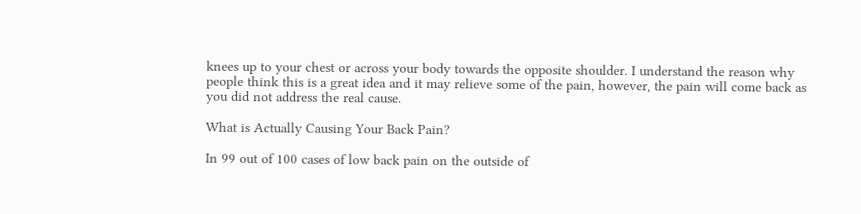knees up to your chest or across your body towards the opposite shoulder. I understand the reason why people think this is a great idea and it may relieve some of the pain, however, the pain will come back as you did not address the real cause.

What is Actually Causing Your Back Pain?

In 99 out of 100 cases of low back pain on the outside of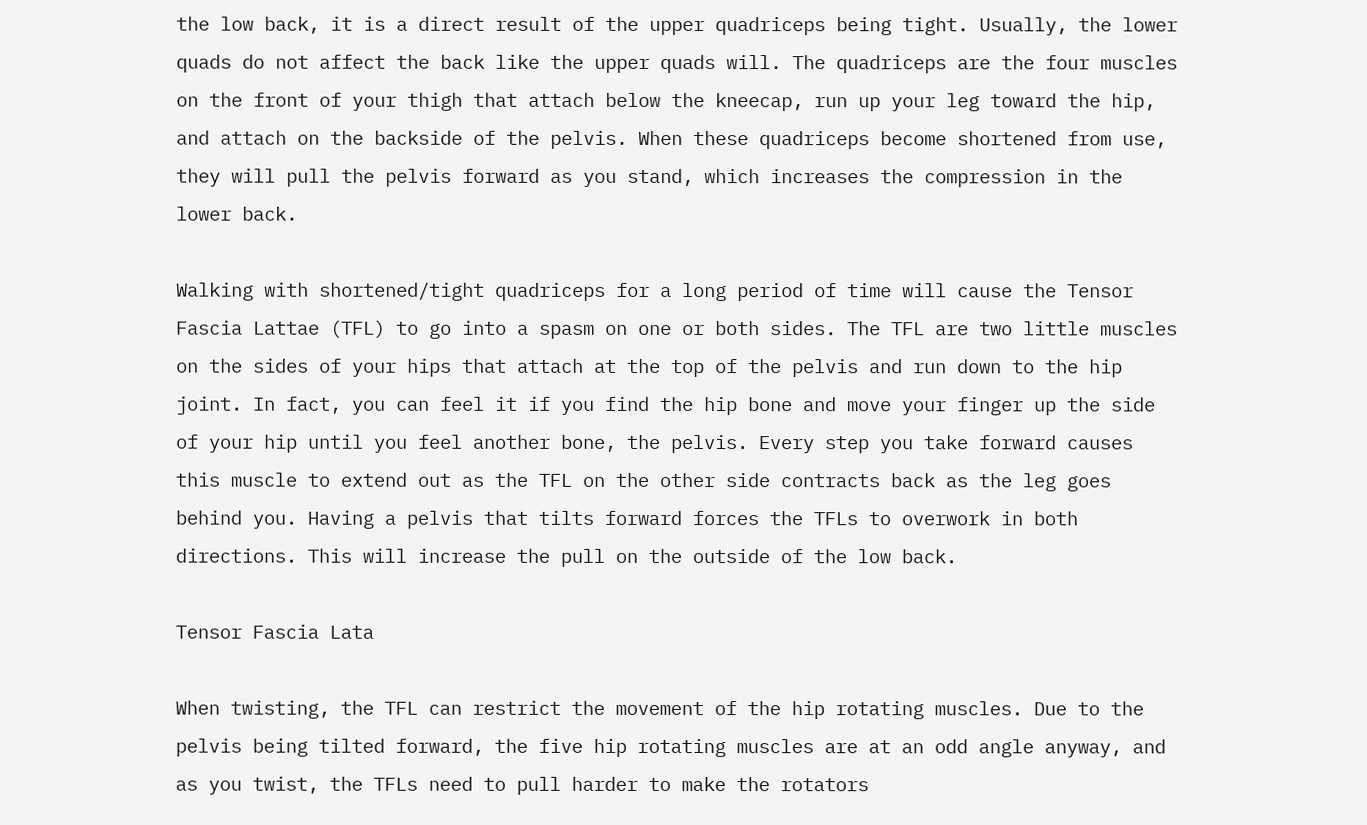the low back, it is a direct result of the upper quadriceps being tight. Usually, the lower quads do not affect the back like the upper quads will. The quadriceps are the four muscles on the front of your thigh that attach below the kneecap, run up your leg toward the hip, and attach on the backside of the pelvis. When these quadriceps become shortened from use, they will pull the pelvis forward as you stand, which increases the compression in the lower back.

Walking with shortened/tight quadriceps for a long period of time will cause the Tensor Fascia Lattae (TFL) to go into a spasm on one or both sides. The TFL are two little muscles on the sides of your hips that attach at the top of the pelvis and run down to the hip joint. In fact, you can feel it if you find the hip bone and move your finger up the side of your hip until you feel another bone, the pelvis. Every step you take forward causes this muscle to extend out as the TFL on the other side contracts back as the leg goes behind you. Having a pelvis that tilts forward forces the TFLs to overwork in both directions. This will increase the pull on the outside of the low back.

Tensor Fascia Lata

When twisting, the TFL can restrict the movement of the hip rotating muscles. Due to the pelvis being tilted forward, the five hip rotating muscles are at an odd angle anyway, and as you twist, the TFLs need to pull harder to make the rotators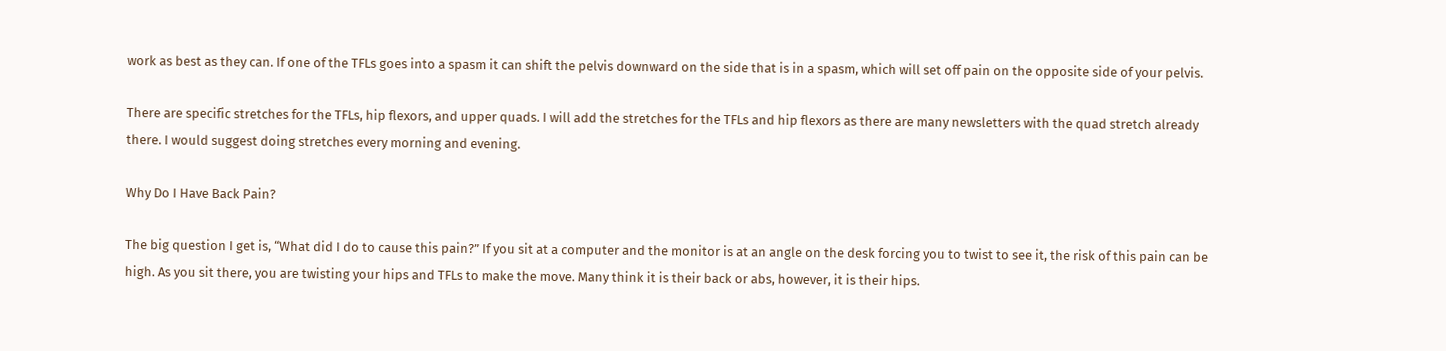work as best as they can. If one of the TFLs goes into a spasm it can shift the pelvis downward on the side that is in a spasm, which will set off pain on the opposite side of your pelvis.

There are specific stretches for the TFLs, hip flexors, and upper quads. I will add the stretches for the TFLs and hip flexors as there are many newsletters with the quad stretch already there. I would suggest doing stretches every morning and evening.

Why Do I Have Back Pain?

The big question I get is, “What did I do to cause this pain?” If you sit at a computer and the monitor is at an angle on the desk forcing you to twist to see it, the risk of this pain can be high. As you sit there, you are twisting your hips and TFLs to make the move. Many think it is their back or abs, however, it is their hips.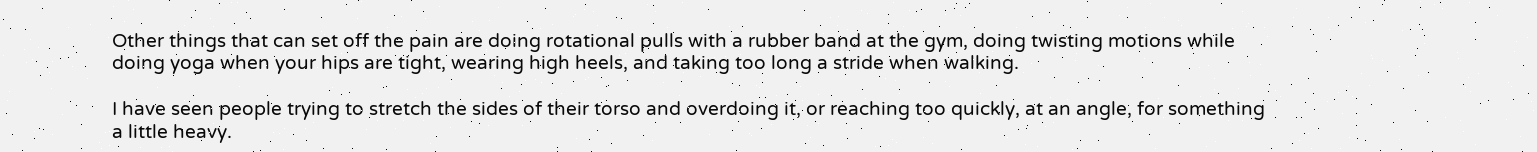Other things that can set off the pain are doing rotational pulls with a rubber band at the gym, doing twisting motions while doing yoga when your hips are tight, wearing high heels, and taking too long a stride when walking.

I have seen people trying to stretch the sides of their torso and overdoing it, or reaching too quickly, at an angle, for something a little heavy.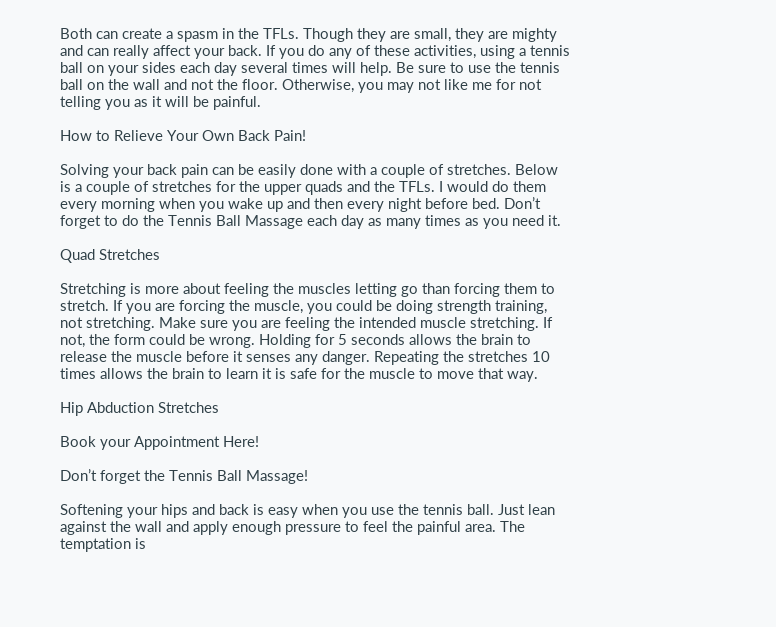Both can create a spasm in the TFLs. Though they are small, they are mighty and can really affect your back. If you do any of these activities, using a tennis ball on your sides each day several times will help. Be sure to use the tennis ball on the wall and not the floor. Otherwise, you may not like me for not telling you as it will be painful.

How to Relieve Your Own Back Pain!

Solving your back pain can be easily done with a couple of stretches. Below is a couple of stretches for the upper quads and the TFLs. I would do them every morning when you wake up and then every night before bed. Don’t forget to do the Tennis Ball Massage each day as many times as you need it.

Quad Stretches

Stretching is more about feeling the muscles letting go than forcing them to stretch. If you are forcing the muscle, you could be doing strength training, not stretching. Make sure you are feeling the intended muscle stretching. If not, the form could be wrong. Holding for 5 seconds allows the brain to release the muscle before it senses any danger. Repeating the stretches 10 times allows the brain to learn it is safe for the muscle to move that way.

Hip Abduction Stretches

Book your Appointment Here!

Don’t forget the Tennis Ball Massage!

Softening your hips and back is easy when you use the tennis ball. Just lean against the wall and apply enough pressure to feel the painful area. The temptation is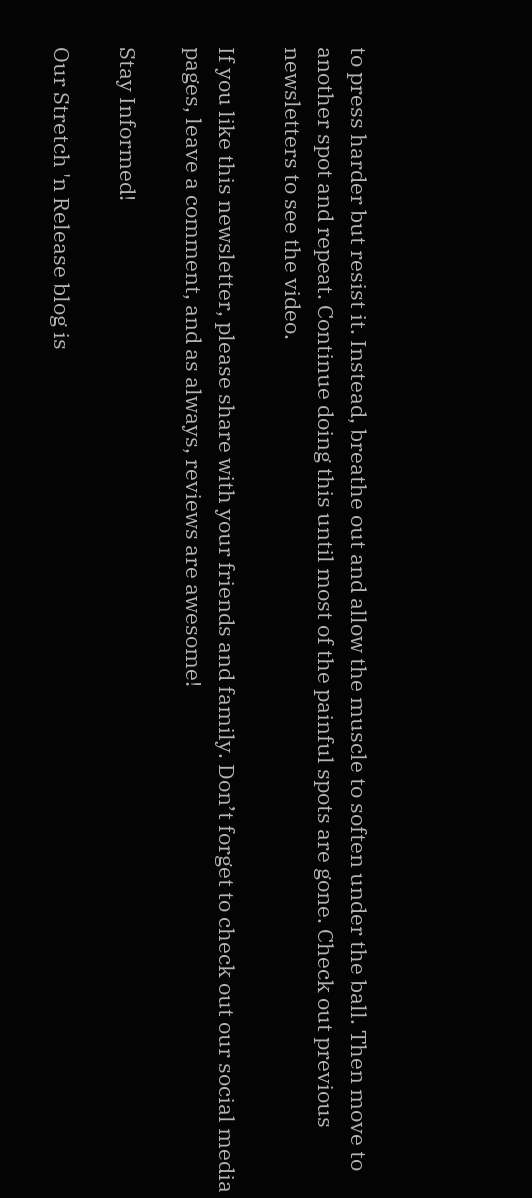to press harder but resist it. Instead, breathe out and allow the muscle to soften under the ball. Then move to another spot and repeat. Continue doing this until most of the painful spots are gone. Check out previous newsletters to see the video.

If you like this newsletter, please share with your friends and family. Don’t forget to check out our social media pages, leave a comment, and as always, reviews are awesome!

Stay Informed!

Our Stretch 'n Release blog is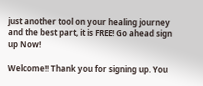just another tool on your healing journey and the best part, it is FREE! Go ahead sign up Now!

Welcome!! Thank you for signing up. You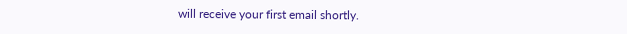will receive your first email shortly.